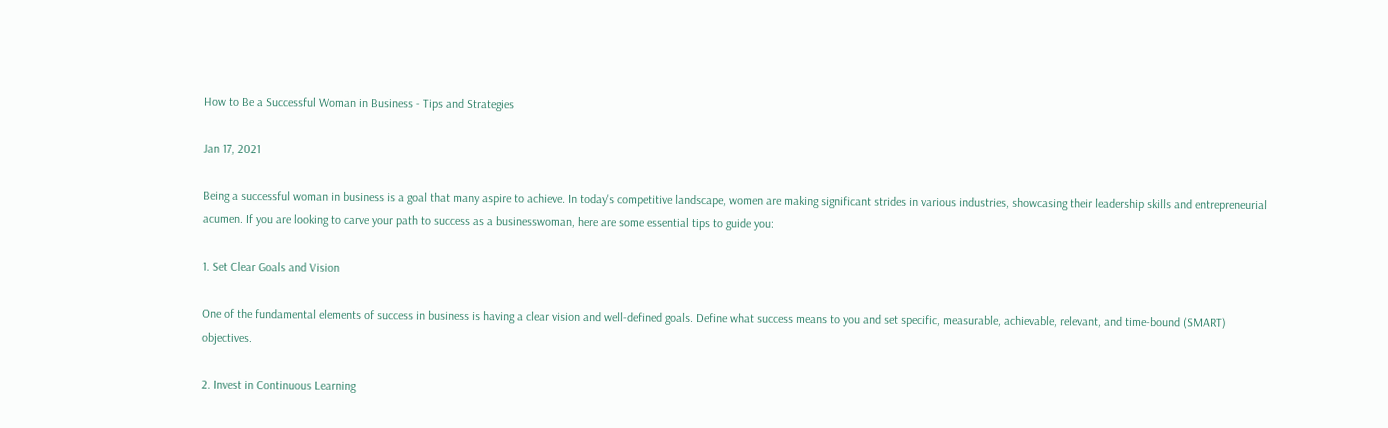How to Be a Successful Woman in Business - Tips and Strategies

Jan 17, 2021

Being a successful woman in business is a goal that many aspire to achieve. In today's competitive landscape, women are making significant strides in various industries, showcasing their leadership skills and entrepreneurial acumen. If you are looking to carve your path to success as a businesswoman, here are some essential tips to guide you:

1. Set Clear Goals and Vision

One of the fundamental elements of success in business is having a clear vision and well-defined goals. Define what success means to you and set specific, measurable, achievable, relevant, and time-bound (SMART) objectives.

2. Invest in Continuous Learning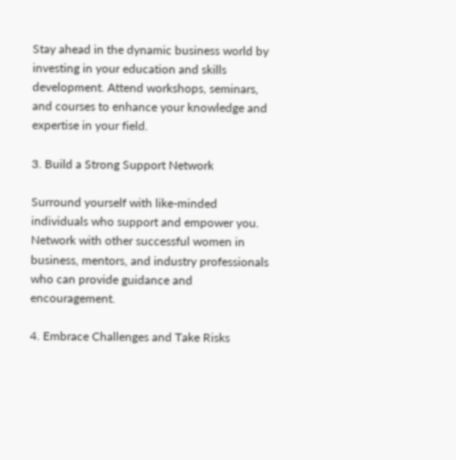Stay ahead in the dynamic business world by investing in your education and skills development. Attend workshops, seminars, and courses to enhance your knowledge and expertise in your field.

3. Build a Strong Support Network

Surround yourself with like-minded individuals who support and empower you. Network with other successful women in business, mentors, and industry professionals who can provide guidance and encouragement.

4. Embrace Challenges and Take Risks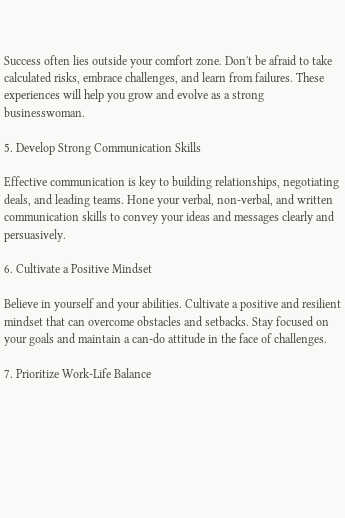Success often lies outside your comfort zone. Don't be afraid to take calculated risks, embrace challenges, and learn from failures. These experiences will help you grow and evolve as a strong businesswoman.

5. Develop Strong Communication Skills

Effective communication is key to building relationships, negotiating deals, and leading teams. Hone your verbal, non-verbal, and written communication skills to convey your ideas and messages clearly and persuasively.

6. Cultivate a Positive Mindset

Believe in yourself and your abilities. Cultivate a positive and resilient mindset that can overcome obstacles and setbacks. Stay focused on your goals and maintain a can-do attitude in the face of challenges.

7. Prioritize Work-Life Balance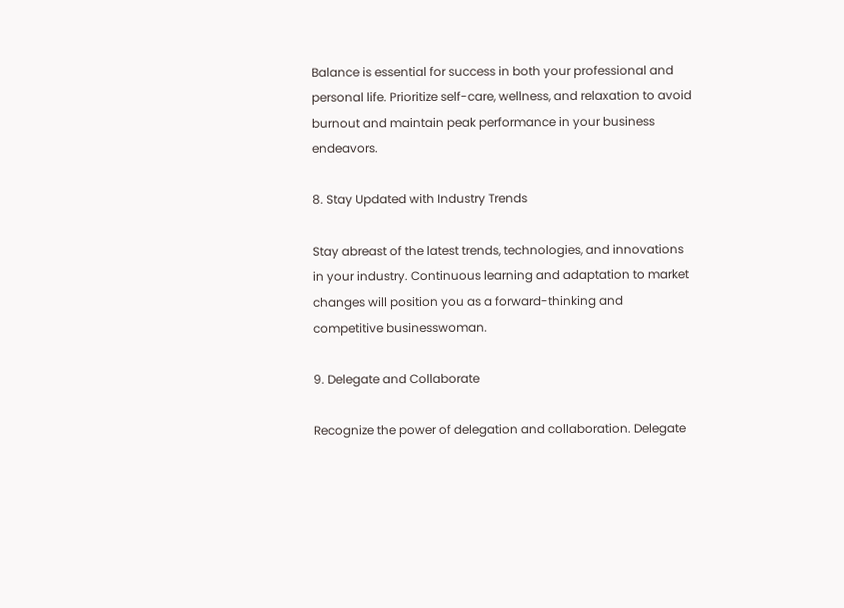Balance is essential for success in both your professional and personal life. Prioritize self-care, wellness, and relaxation to avoid burnout and maintain peak performance in your business endeavors.

8. Stay Updated with Industry Trends

Stay abreast of the latest trends, technologies, and innovations in your industry. Continuous learning and adaptation to market changes will position you as a forward-thinking and competitive businesswoman.

9. Delegate and Collaborate

Recognize the power of delegation and collaboration. Delegate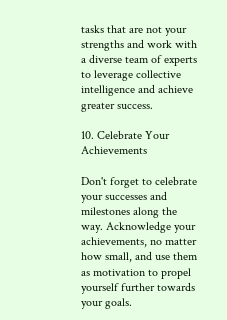tasks that are not your strengths and work with a diverse team of experts to leverage collective intelligence and achieve greater success.

10. Celebrate Your Achievements

Don't forget to celebrate your successes and milestones along the way. Acknowledge your achievements, no matter how small, and use them as motivation to propel yourself further towards your goals.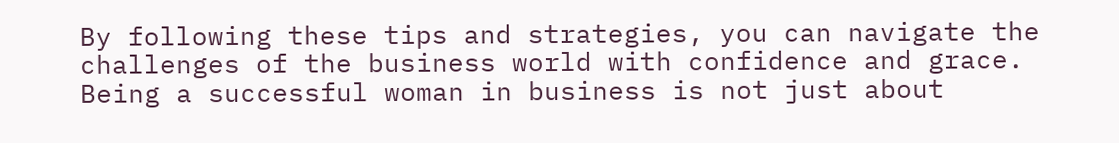By following these tips and strategies, you can navigate the challenges of the business world with confidence and grace. Being a successful woman in business is not just about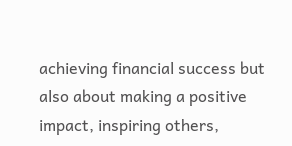achieving financial success but also about making a positive impact, inspiring others,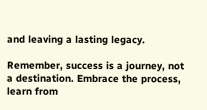and leaving a lasting legacy.

Remember, success is a journey, not a destination. Embrace the process, learn from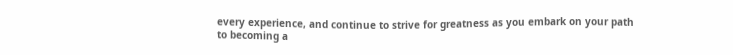every experience, and continue to strive for greatness as you embark on your path to becoming a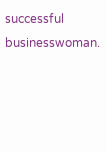successful businesswoman.